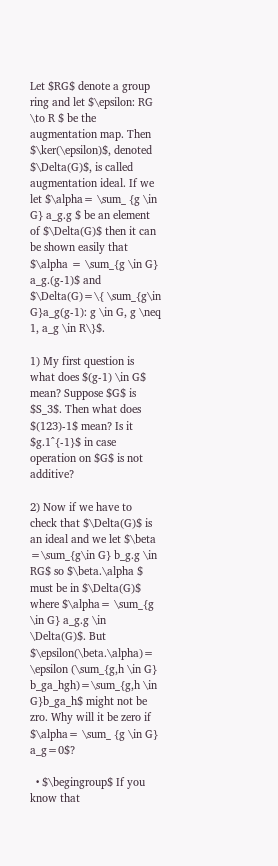Let $RG$ denote a group ring and let $\epsilon: RG \to R $ be the augmentation map. Then $\ker(\epsilon)$, denoted $\Delta(G)$, is called augmentation ideal. If we let $\alpha= \sum_ {g \in G} a_g.g $ be an element of $\Delta(G)$ then it can be shown easily that $\alpha = \sum_{g \in G} a_g.(g-1)$ and $\Delta(G)=\{ \sum_{g\in G}a_g(g-1): g \in G, g \neq 1, a_g \in R\}$.

1) My first question is what does $(g-1) \in G$ mean? Suppose $G$ is $S_3$. Then what does $(123)-1$ mean? Is it $g.1^{-1}$ in case operation on $G$ is not additive?

2) Now if we have to check that $\Delta(G)$ is an ideal and we let $\beta =\sum_{g\in G} b_g.g \in RG$ so $\beta.\alpha $ must be in $\Delta(G)$ where $\alpha= \sum_{g \in G} a_g.g \in \Delta(G)$. But $\epsilon(\beta.\alpha)= \epsilon (\sum_{g,h \in G} b_ga_hgh)=\sum_{g,h \in G}b_ga_h$ might not be zro. Why will it be zero if $\alpha= \sum_ {g \in G} a_g=0$?

  • $\begingroup$ If you know that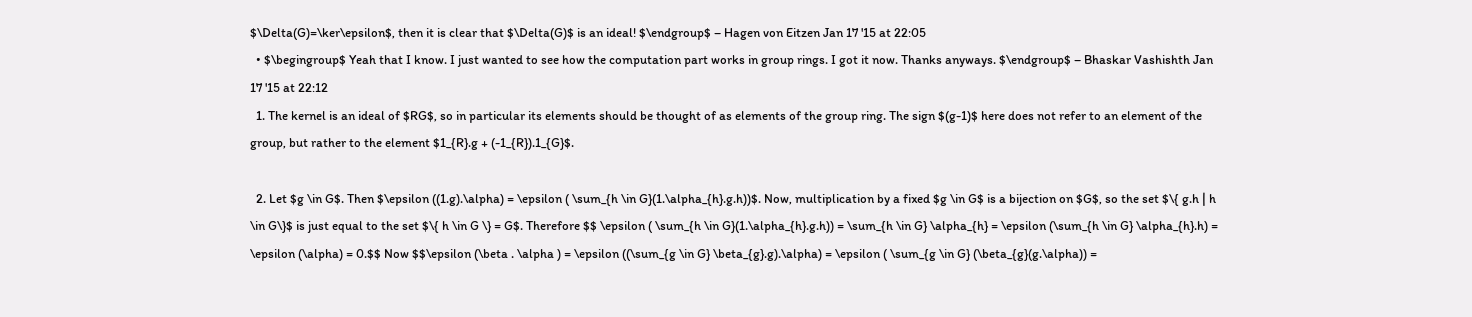$\Delta(G)=\ker\epsilon$, then it is clear that $\Delta(G)$ is an ideal! $\endgroup$ – Hagen von Eitzen Jan 17 '15 at 22:05
  • $\begingroup$ Yeah that I know. I just wanted to see how the computation part works in group rings. I got it now. Thanks anyways. $\endgroup$ – Bhaskar Vashishth Jan 17 '15 at 22:12
  1. The kernel is an ideal of $RG$, so in particular its elements should be thought of as elements of the group ring. The sign $(g-1)$ here does not refer to an element of the group, but rather to the element $1_{R}.g + (-1_{R}).1_{G}$.

  2. Let $g \in G$. Then $\epsilon ((1.g).\alpha) = \epsilon ( \sum_{h \in G}(1.\alpha_{h}.g.h))$. Now, multiplication by a fixed $g \in G$ is a bijection on $G$, so the set $\{ g.h | h \in G\}$ is just equal to the set $\{ h \in G \} = G$. Therefore $$ \epsilon ( \sum_{h \in G}(1.\alpha_{h}.g.h)) = \sum_{h \in G} \alpha_{h} = \epsilon (\sum_{h \in G} \alpha_{h}.h) = \epsilon (\alpha) = 0.$$ Now $$\epsilon (\beta . \alpha ) = \epsilon ((\sum_{g \in G} \beta_{g}.g).\alpha) = \epsilon ( \sum_{g \in G} (\beta_{g}(g.\alpha)) =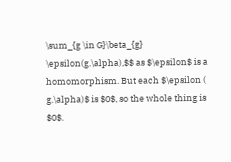\sum_{g \in G}\beta_{g} \epsilon(g.\alpha),$$ as $\epsilon$ is a homomorphism. But each $\epsilon ( g.\alpha)$ is $0$, so the whole thing is $0$.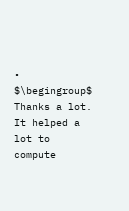• $\begingroup$ Thanks a lot. It helped a lot to compute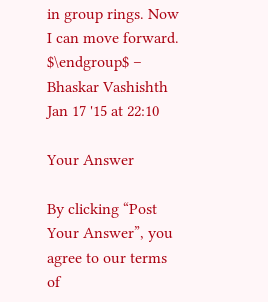in group rings. Now I can move forward. $\endgroup$ – Bhaskar Vashishth Jan 17 '15 at 22:10

Your Answer

By clicking “Post Your Answer”, you agree to our terms of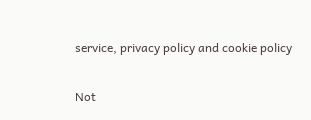service, privacy policy and cookie policy

Not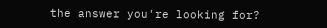the answer you're looking for?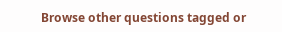Browse other questions tagged or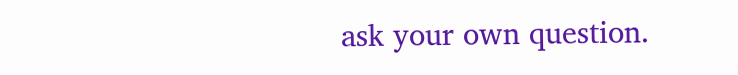ask your own question.